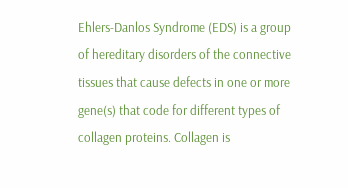Ehlers-Danlos Syndrome (EDS) is a group of hereditary disorders of the connective tissues that cause defects in one or more gene(s) that code for different types of collagen proteins. Collagen is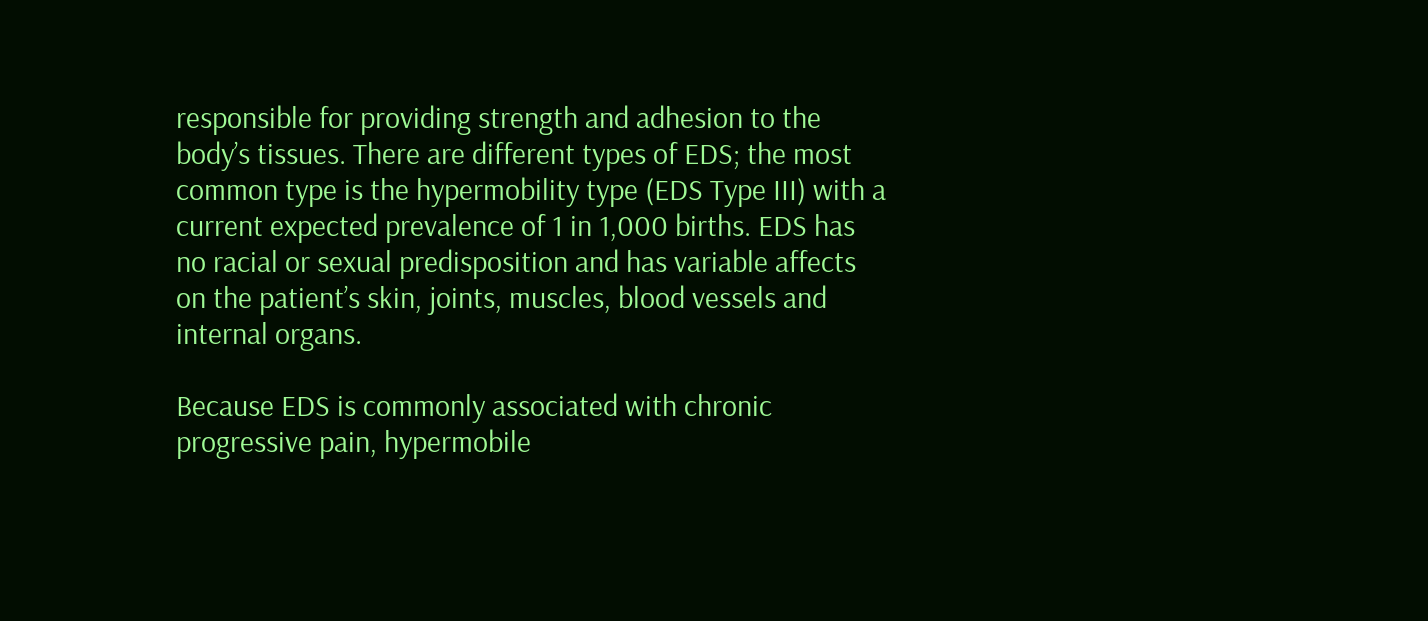responsible for providing strength and adhesion to the body’s tissues. There are different types of EDS; the most common type is the hypermobility type (EDS Type III) with a current expected prevalence of 1 in 1,000 births. EDS has no racial or sexual predisposition and has variable affects on the patient’s skin, joints, muscles, blood vessels and internal organs.

Because EDS is commonly associated with chronic progressive pain, hypermobile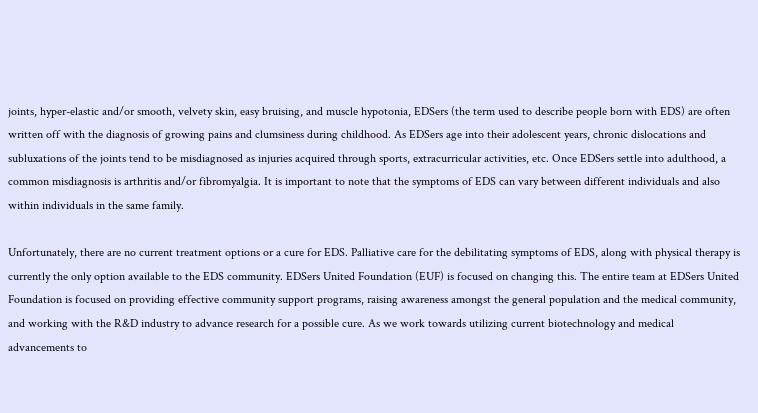joints, hyper-elastic and/or smooth, velvety skin, easy bruising, and muscle hypotonia, EDSers (the term used to describe people born with EDS) are often written off with the diagnosis of growing pains and clumsiness during childhood. As EDSers age into their adolescent years, chronic dislocations and subluxations of the joints tend to be misdiagnosed as injuries acquired through sports, extracurricular activities, etc. Once EDSers settle into adulthood, a common misdiagnosis is arthritis and/or fibromyalgia. It is important to note that the symptoms of EDS can vary between different individuals and also within individuals in the same family.

Unfortunately, there are no current treatment options or a cure for EDS. Palliative care for the debilitating symptoms of EDS, along with physical therapy is currently the only option available to the EDS community. EDSers United Foundation (EUF) is focused on changing this. The entire team at EDSers United Foundation is focused on providing effective community support programs, raising awareness amongst the general population and the medical community, and working with the R&D industry to advance research for a possible cure. As we work towards utilizing current biotechnology and medical advancements to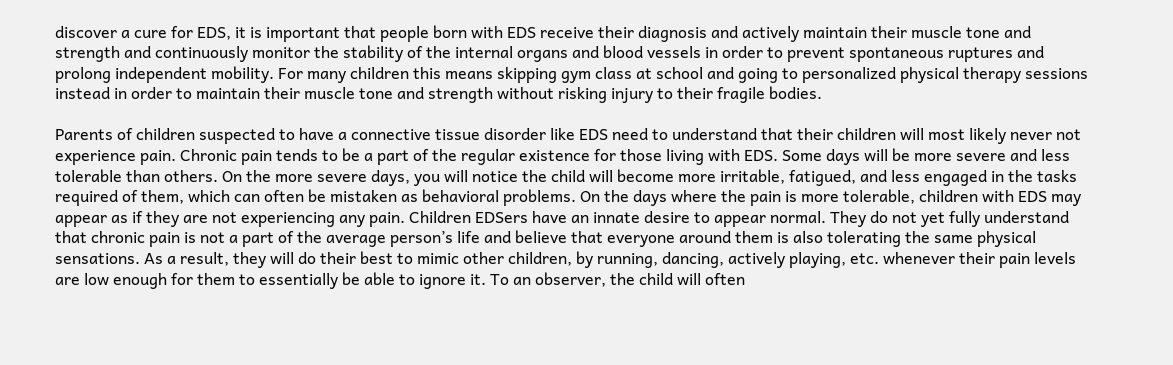discover a cure for EDS, it is important that people born with EDS receive their diagnosis and actively maintain their muscle tone and strength and continuously monitor the stability of the internal organs and blood vessels in order to prevent spontaneous ruptures and prolong independent mobility. For many children this means skipping gym class at school and going to personalized physical therapy sessions instead in order to maintain their muscle tone and strength without risking injury to their fragile bodies.

Parents of children suspected to have a connective tissue disorder like EDS need to understand that their children will most likely never not experience pain. Chronic pain tends to be a part of the regular existence for those living with EDS. Some days will be more severe and less tolerable than others. On the more severe days, you will notice the child will become more irritable, fatigued, and less engaged in the tasks required of them, which can often be mistaken as behavioral problems. On the days where the pain is more tolerable, children with EDS may appear as if they are not experiencing any pain. Children EDSers have an innate desire to appear normal. They do not yet fully understand that chronic pain is not a part of the average person’s life and believe that everyone around them is also tolerating the same physical sensations. As a result, they will do their best to mimic other children, by running, dancing, actively playing, etc. whenever their pain levels are low enough for them to essentially be able to ignore it. To an observer, the child will often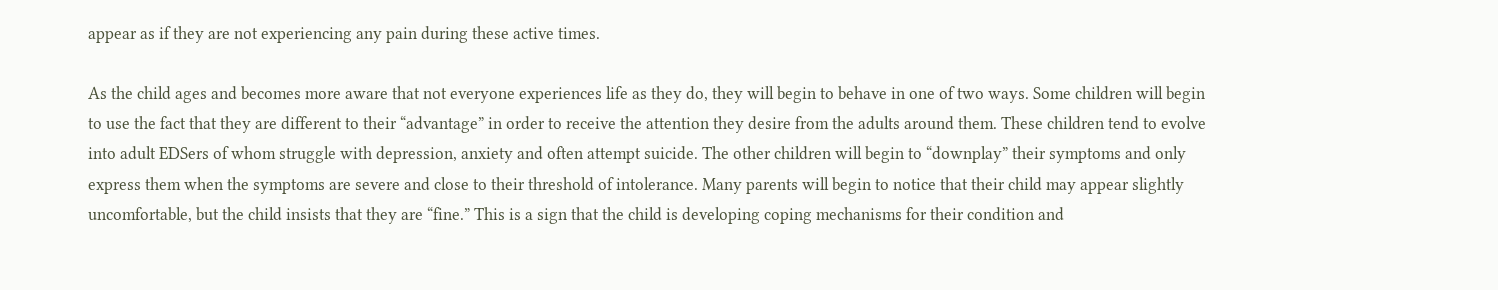appear as if they are not experiencing any pain during these active times.

As the child ages and becomes more aware that not everyone experiences life as they do, they will begin to behave in one of two ways. Some children will begin to use the fact that they are different to their “advantage” in order to receive the attention they desire from the adults around them. These children tend to evolve into adult EDSers of whom struggle with depression, anxiety and often attempt suicide. The other children will begin to “downplay” their symptoms and only express them when the symptoms are severe and close to their threshold of intolerance. Many parents will begin to notice that their child may appear slightly uncomfortable, but the child insists that they are “fine.” This is a sign that the child is developing coping mechanisms for their condition and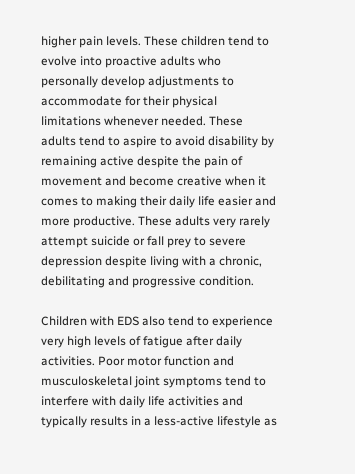higher pain levels. These children tend to evolve into proactive adults who personally develop adjustments to accommodate for their physical limitations whenever needed. These adults tend to aspire to avoid disability by remaining active despite the pain of movement and become creative when it comes to making their daily life easier and more productive. These adults very rarely attempt suicide or fall prey to severe depression despite living with a chronic, debilitating and progressive condition.

Children with EDS also tend to experience very high levels of fatigue after daily activities. Poor motor function and musculoskeletal joint symptoms tend to interfere with daily life activities and typically results in a less-active lifestyle as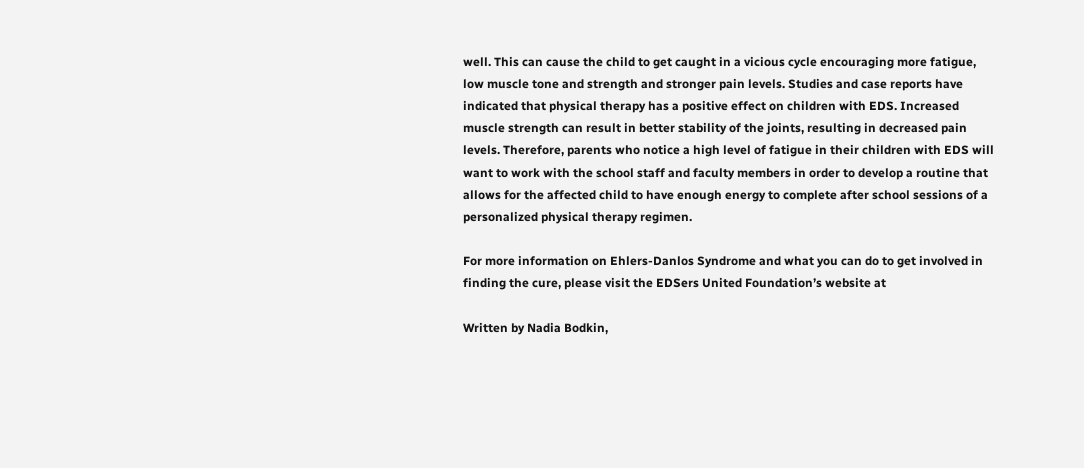well. This can cause the child to get caught in a vicious cycle encouraging more fatigue, low muscle tone and strength and stronger pain levels. Studies and case reports have indicated that physical therapy has a positive effect on children with EDS. Increased muscle strength can result in better stability of the joints, resulting in decreased pain levels. Therefore, parents who notice a high level of fatigue in their children with EDS will want to work with the school staff and faculty members in order to develop a routine that allows for the affected child to have enough energy to complete after school sessions of a personalized physical therapy regimen.

For more information on Ehlers-Danlos Syndrome and what you can do to get involved in finding the cure, please visit the EDSers United Foundation’s website at

Written by Nadia Bodkin,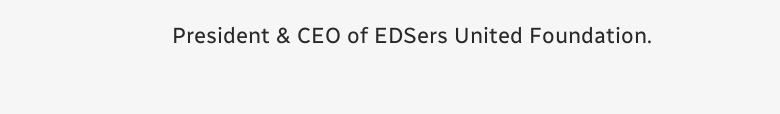President & CEO of EDSers United Foundation.